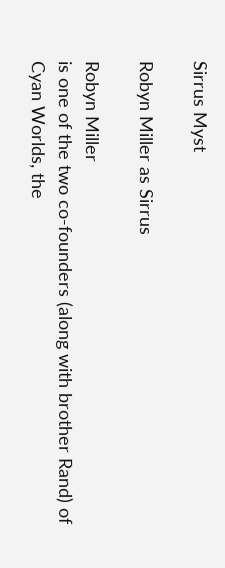Sirrus Myst

Robyn Miller as Sirrus

Robyn Miller
is one of the two co-founders (along with brother Rand) of Cyan Worlds, the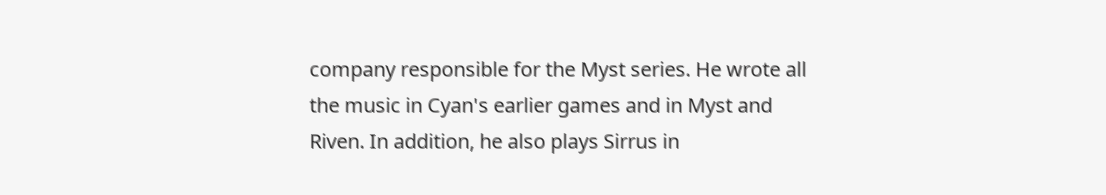company responsible for the Myst series. He wrote all the music in Cyan's earlier games and in Myst and Riven. In addition, he also plays Sirrus in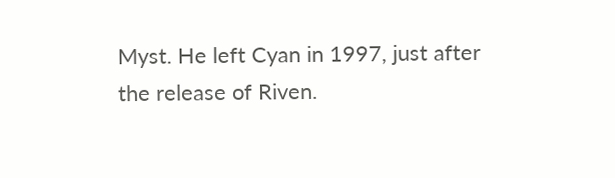Myst. He left Cyan in 1997, just after the release of Riven.